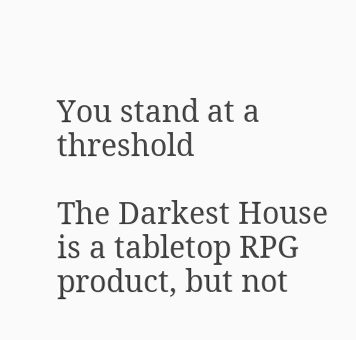You stand at a threshold

The Darkest House is a tabletop RPG product, but not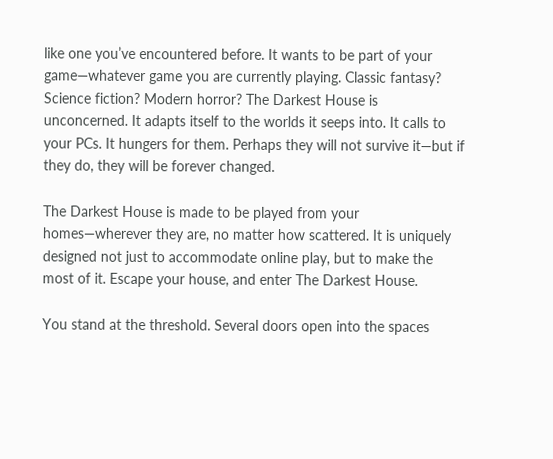like one you’ve encountered before. It wants to be part of your game—whatever game you are currently playing. Classic fantasy? Science fiction? Modern horror? The Darkest House is unconcerned. It adapts itself to the worlds it seeps into. It calls to your PCs. It hungers for them. Perhaps they will not survive it—but if they do, they will be forever changed.

The Darkest House is made to be played from your homes—wherever they are, no matter how scattered. It is uniquely designed not just to accommodate online play, but to make the most of it. Escape your house, and enter The Darkest House.

You stand at the threshold. Several doors open into the spaces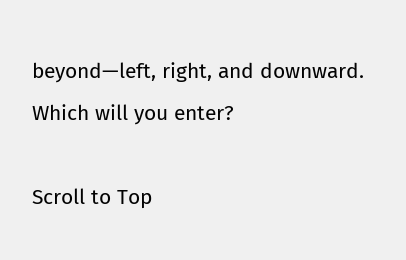beyond—left, right, and downward. Which will you enter?

Scroll to Top